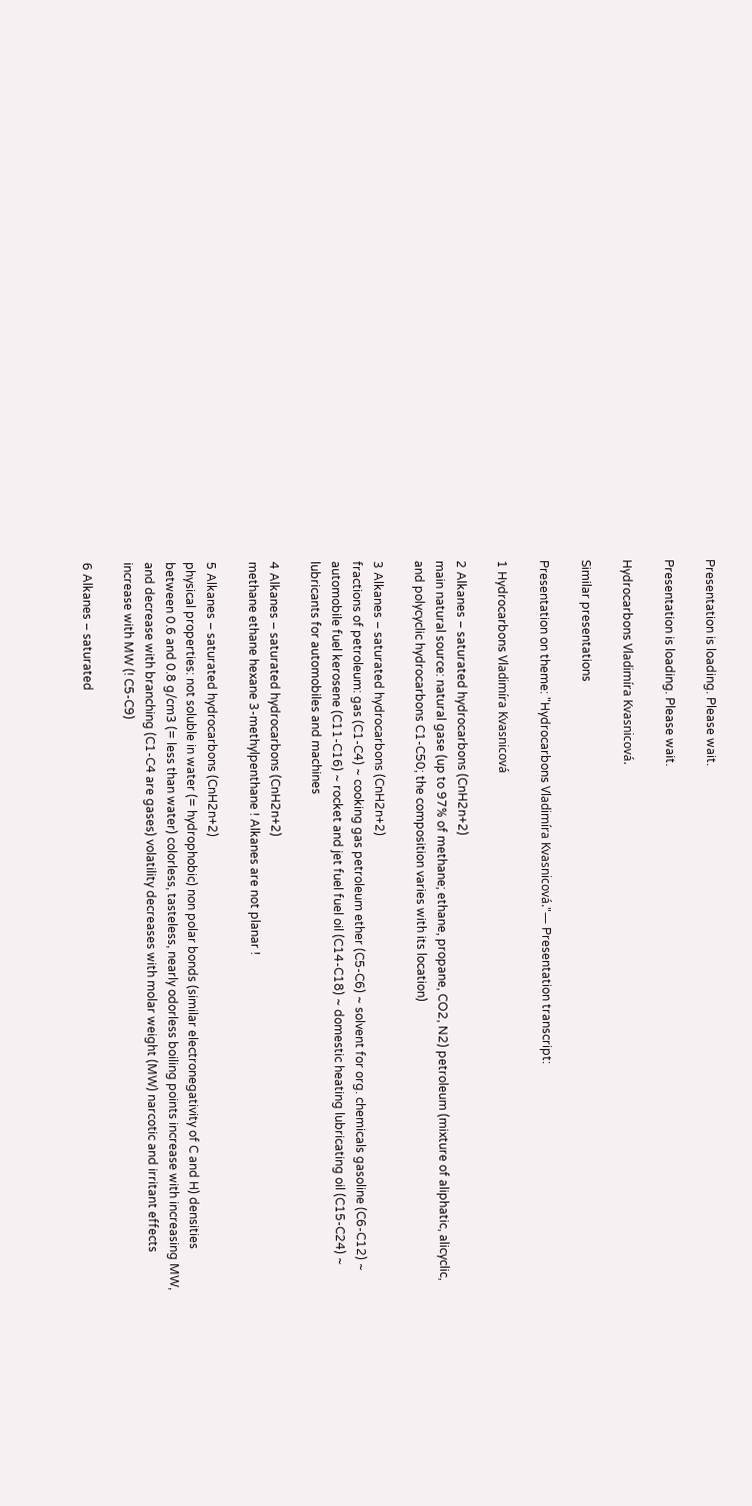Presentation is loading. Please wait.

Presentation is loading. Please wait.

Hydrocarbons Vladimíra Kvasnicová.

Similar presentations

Presentation on theme: "Hydrocarbons Vladimíra Kvasnicová."— Presentation transcript:

1 Hydrocarbons Vladimíra Kvasnicová

2 Alkanes – saturated hydrocarbons (CnH2n+2)
main natural source: natural gase (up to 97% of methane; ethane, propane, CO2, N2) petroleum (mixture of aliphatic, alicyclic, and polycyclic hydrocarbons C1-C50; the composition varies with its location)

3 Alkanes – saturated hydrocarbons (CnH2n+2)
fractions of petroleum: gas (C1-C4) ~ cooking gas petroleum ether (C5-C6) ~ solvent for org. chemicals gasoline (C6-C12) ~ automobile fuel kerosene (C11-C16) ~ rocket and jet fuel fuel oil (C14-C18) ~ domestic heating lubricating oil (C15-C24) ~ lubricants for automobiles and machines

4 Alkanes – saturated hydrocarbons (CnH2n+2)
methane ethane hexane 3-methylpenthane ! Alkanes are not planar !

5 Alkanes – saturated hydrocarbons (CnH2n+2)
physical properties: not soluble in water (= hydrophobic) non polar bonds (similar electronegativity of C and H) densities between 0.6 and 0.8 g/cm3 (= less than water) colorless, tasteless, nearly odorless boiling points increase with increasing MW, and decrease with branching (C1-C4 are gases) volatility decreases with molar weight (MW) narcotic and irritant effects increase with MW (! C5-C9)

6 Alkanes – saturated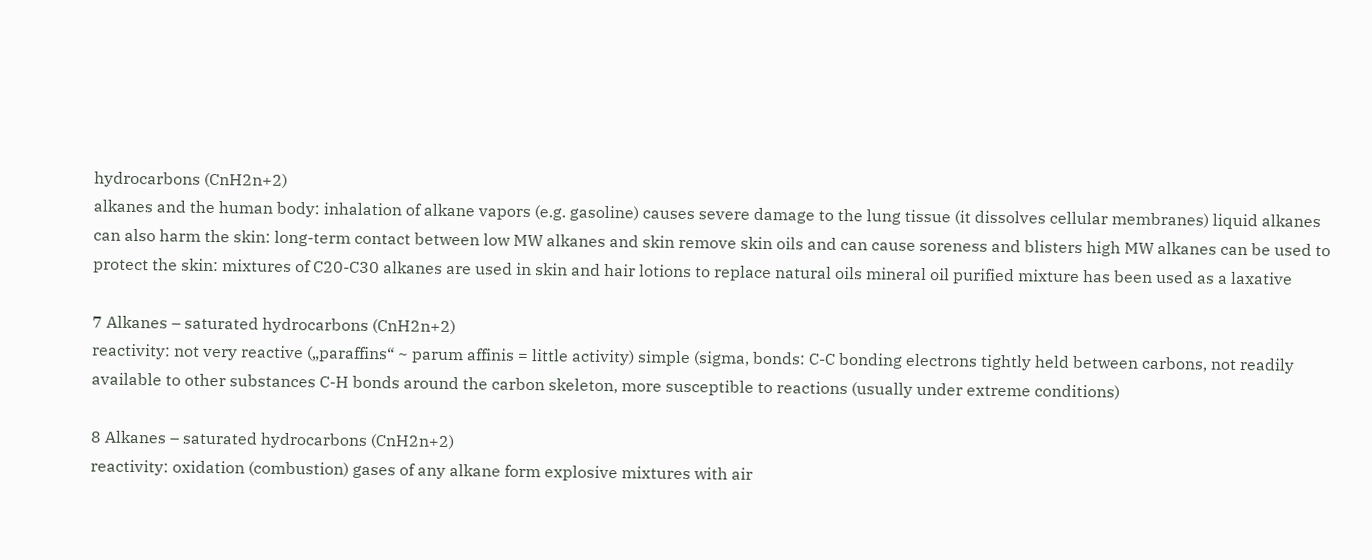hydrocarbons (CnH2n+2)
alkanes and the human body: inhalation of alkane vapors (e.g. gasoline) causes severe damage to the lung tissue (it dissolves cellular membranes) liquid alkanes can also harm the skin: long-term contact between low MW alkanes and skin remove skin oils and can cause soreness and blisters high MW alkanes can be used to protect the skin: mixtures of C20-C30 alkanes are used in skin and hair lotions to replace natural oils mineral oil purified mixture has been used as a laxative

7 Alkanes – saturated hydrocarbons (CnH2n+2)
reactivity: not very reactive („paraffins“ ~ parum affinis = little activity) simple (sigma, bonds: C-C bonding electrons tightly held between carbons, not readily available to other substances C-H bonds around the carbon skeleton, more susceptible to reactions (usually under extreme conditions)

8 Alkanes – saturated hydrocarbons (CnH2n+2)
reactivity: oxidation (combustion) gases of any alkane form explosive mixtures with air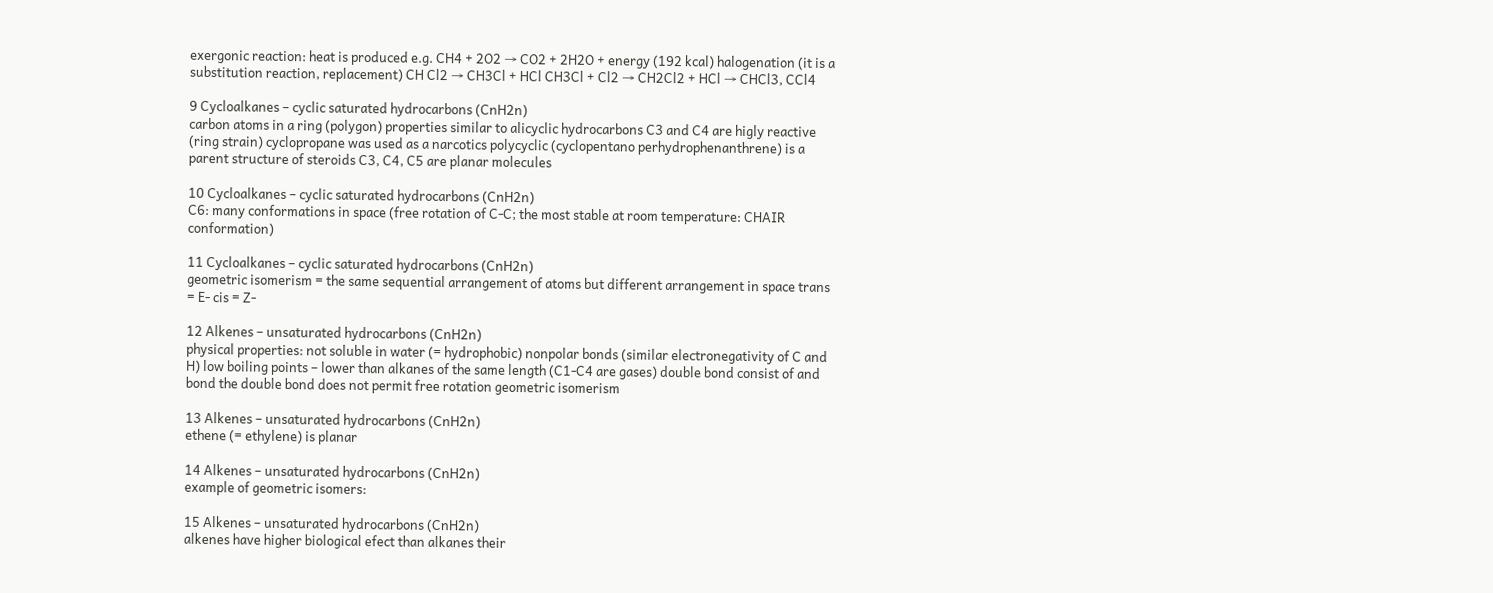exergonic reaction: heat is produced e.g. CH4 + 2O2 → CO2 + 2H2O + energy (192 kcal) halogenation (it is a substitution reaction, replacement) CH Cl2 → CH3Cl + HCl CH3Cl + Cl2 → CH2Cl2 + HCl → CHCl3, CCl4

9 Cycloalkanes – cyclic saturated hydrocarbons (CnH2n)
carbon atoms in a ring (polygon) properties similar to alicyclic hydrocarbons C3 and C4 are higly reactive (ring strain) cyclopropane was used as a narcotics polycyclic (cyclopentano perhydrophenanthrene) is a parent structure of steroids C3, C4, C5 are planar molecules

10 Cycloalkanes – cyclic saturated hydrocarbons (CnH2n)
C6: many conformations in space (free rotation of C-C; the most stable at room temperature: CHAIR conformation)

11 Cycloalkanes – cyclic saturated hydrocarbons (CnH2n)
geometric isomerism = the same sequential arrangement of atoms but different arrangement in space trans = E- cis = Z-

12 Alkenes – unsaturated hydrocarbons (CnH2n)
physical properties: not soluble in water (= hydrophobic) nonpolar bonds (similar electronegativity of C and H) low boiling points – lower than alkanes of the same length (C1-C4 are gases) double bond consist of and bond the double bond does not permit free rotation geometric isomerism

13 Alkenes – unsaturated hydrocarbons (CnH2n)
ethene (= ethylene) is planar

14 Alkenes – unsaturated hydrocarbons (CnH2n)
example of geometric isomers:

15 Alkenes – unsaturated hydrocarbons (CnH2n)
alkenes have higher biological efect than alkanes their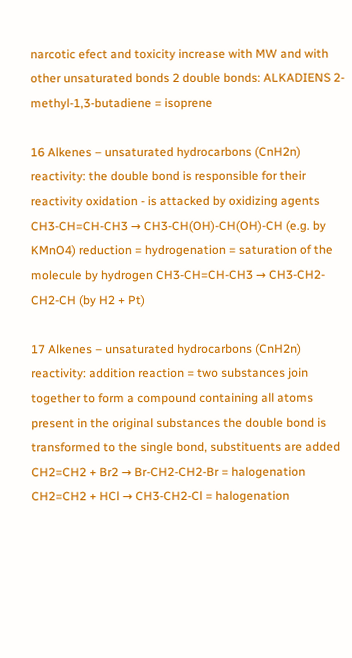narcotic efect and toxicity increase with MW and with other unsaturated bonds 2 double bonds: ALKADIENS 2-methyl-1,3-butadiene = isoprene

16 Alkenes – unsaturated hydrocarbons (CnH2n)
reactivity: the double bond is responsible for their reactivity oxidation - is attacked by oxidizing agents CH3-CH=CH-CH3 → CH3-CH(OH)-CH(OH)-CH (e.g. by KMnO4) reduction = hydrogenation = saturation of the molecule by hydrogen CH3-CH=CH-CH3 → CH3-CH2-CH2-CH (by H2 + Pt)

17 Alkenes – unsaturated hydrocarbons (CnH2n)
reactivity: addition reaction = two substances join together to form a compound containing all atoms present in the original substances the double bond is transformed to the single bond, substituents are added CH2=CH2 + Br2 → Br-CH2-CH2-Br = halogenation CH2=CH2 + HCl → CH3-CH2-Cl = halogenation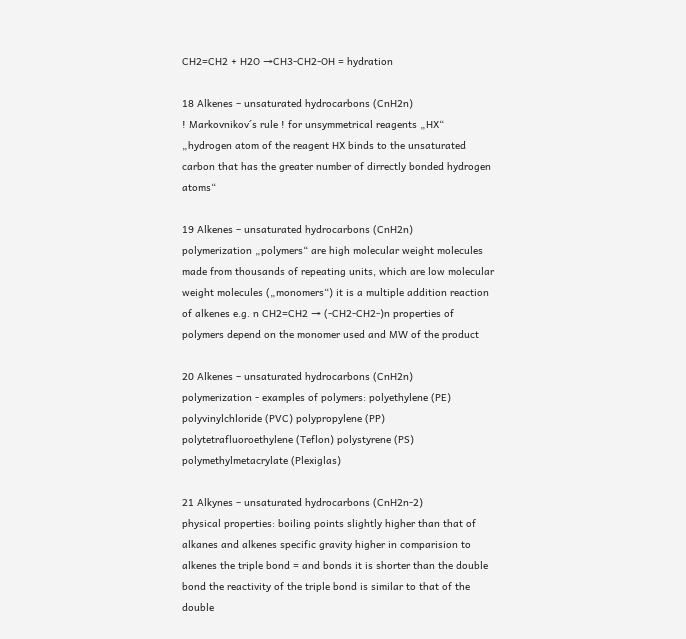CH2=CH2 + H2O →CH3-CH2-OH = hydration

18 Alkenes – unsaturated hydrocarbons (CnH2n)
! Markovnikov´s rule ! for unsymmetrical reagents „HX“ „hydrogen atom of the reagent HX binds to the unsaturated carbon that has the greater number of dirrectly bonded hydrogen atoms“

19 Alkenes – unsaturated hydrocarbons (CnH2n)
polymerization „polymers“ are high molecular weight molecules made from thousands of repeating units, which are low molecular weight molecules („monomers“) it is a multiple addition reaction of alkenes e.g. n CH2=CH2 → (-CH2-CH2-)n properties of polymers depend on the monomer used and MW of the product

20 Alkenes – unsaturated hydrocarbons (CnH2n)
polymerization - examples of polymers: polyethylene (PE) polyvinylchloride (PVC) polypropylene (PP) polytetrafluoroethylene (Teflon) polystyrene (PS) polymethylmetacrylate (Plexiglas)

21 Alkynes – unsaturated hydrocarbons (CnH2n-2)
physical properties: boiling points slightly higher than that of alkanes and alkenes specific gravity higher in comparision to alkenes the triple bond = and bonds it is shorter than the double bond the reactivity of the triple bond is similar to that of the double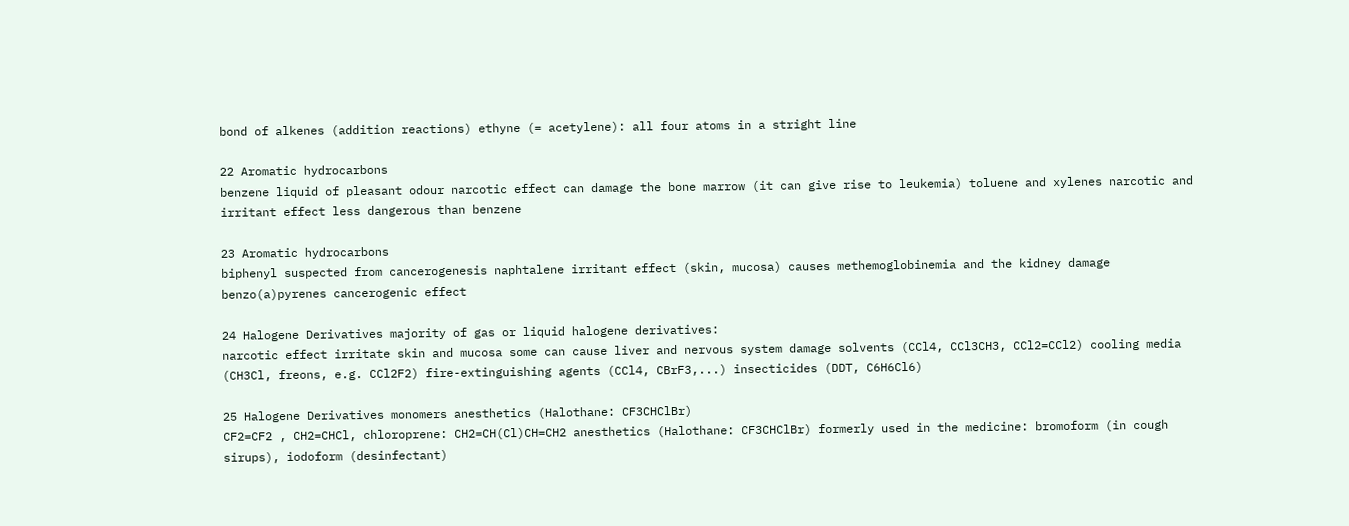bond of alkenes (addition reactions) ethyne (= acetylene): all four atoms in a stright line

22 Aromatic hydrocarbons
benzene liquid of pleasant odour narcotic effect can damage the bone marrow (it can give rise to leukemia) toluene and xylenes narcotic and irritant effect less dangerous than benzene

23 Aromatic hydrocarbons
biphenyl suspected from cancerogenesis naphtalene irritant effect (skin, mucosa) causes methemoglobinemia and the kidney damage benzo(a)pyrenes cancerogenic effect

24 Halogene Derivatives majority of gas or liquid halogene derivatives:
narcotic effect irritate skin and mucosa some can cause liver and nervous system damage solvents (CCl4, CCl3CH3, CCl2=CCl2) cooling media (CH3Cl, freons, e.g. CCl2F2) fire-extinguishing agents (CCl4, CBrF3,...) insecticides (DDT, C6H6Cl6)

25 Halogene Derivatives monomers anesthetics (Halothane: CF3CHClBr)
CF2=CF2 , CH2=CHCl, chloroprene: CH2=CH(Cl)CH=CH2 anesthetics (Halothane: CF3CHClBr) formerly used in the medicine: bromoform (in cough sirups), iodoform (desinfectant)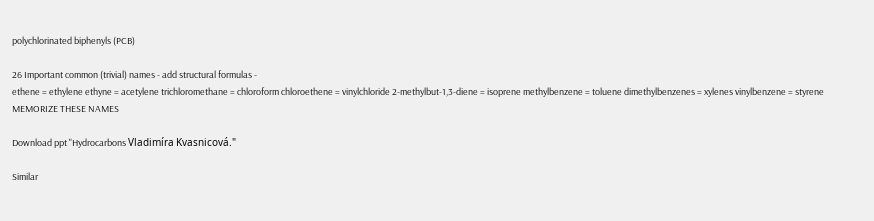polychlorinated biphenyls (PCB)

26 Important common (trivial) names - add structural formulas -
ethene = ethylene ethyne = acetylene trichloromethane = chloroform chloroethene = vinylchloride 2-methylbut-1,3-diene = isoprene methylbenzene = toluene dimethylbenzenes = xylenes vinylbenzene = styrene MEMORIZE THESE NAMES

Download ppt "Hydrocarbons Vladimíra Kvasnicová."

Similar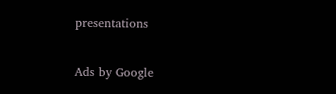presentations

Ads by Google